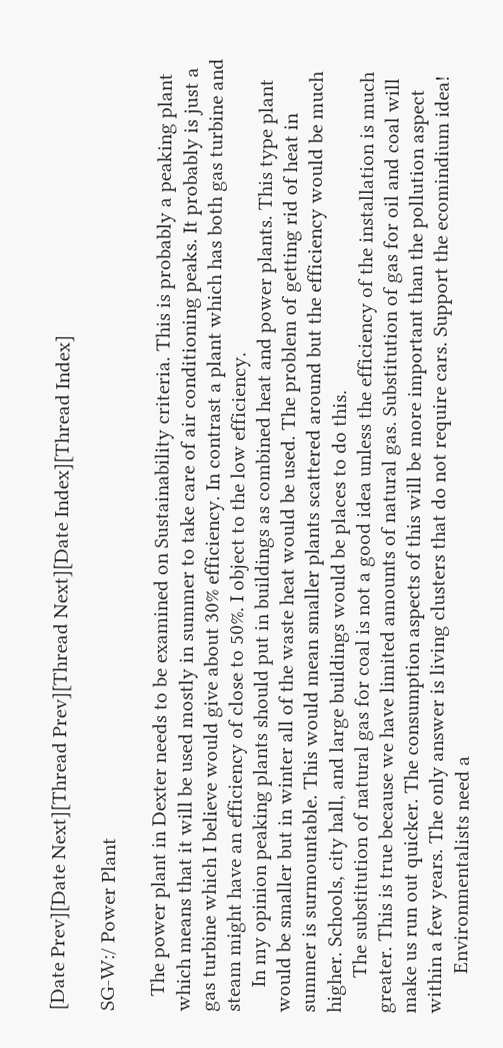[Date Prev][Date Next][Thread Prev][Thread Next][Date Index][Thread Index]

SG-W:/ Power Plant

   The power plant in Dexter needs to be examined on Sustainability criteria. This is probably a peaking plant which means that it will be used mostly in summer to take care of air conditioning peaks. It probably is just a gas turbine which I believe would give about 30% efficiency. In contrast a plant which has both gas turbine and steam might have an efficiency of close to 50%. I object to the low efficiency.
     In my opinion peaking plants should put in buildings as combined heat and power plants. This type plant would be smaller but in winter all of the waste heat would be used. The problem of getting rid of heat in summer is surmountable. This would mean smaller plants scattered around but the efficiency would be much higher. Schools, city hall, and large buildings would be places to do this.
       The substitution of natural gas for coal is not a good idea unless the efficiency of the installation is much greater. This is true because we have limited amounts of natural gas. Substitution of gas for oil and coal will make us run out quicker. The consumption aspects of this will be more important than the pollution aspect within a few years. The only answer is living clusters that do not require cars. Support the ecomindium idea!
        Environmentalists need a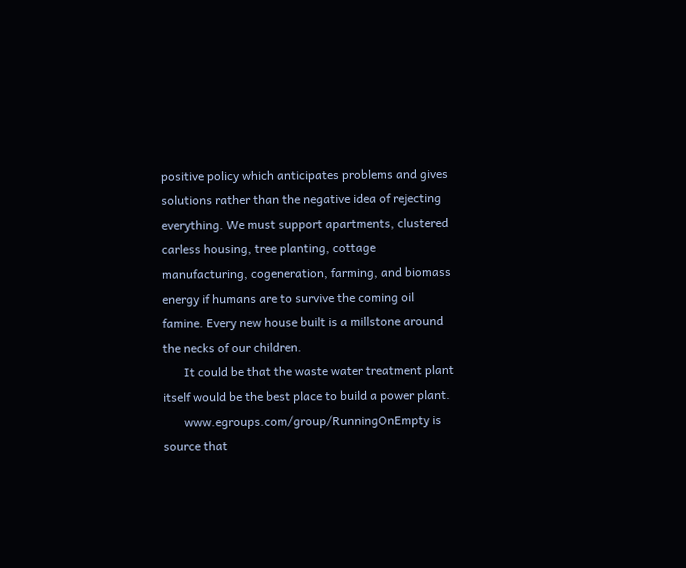positive policy which anticipates problems and gives solutions rather than the negative idea of rejecting everything. We must support apartments, clustered carless housing, tree planting, cottage manufacturing, cogeneration, farming, and biomass energy if humans are to survive the coming oil famine. Every new house built is a millstone around the necks of our children.
       It could be that the waste water treatment plant itself would be the best place to build a power plant.
       www.egroups.com/group/RunningOnEmpty is source that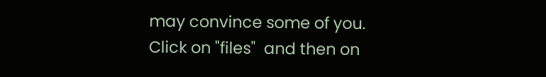may convince some of you. Click on "files"  and then on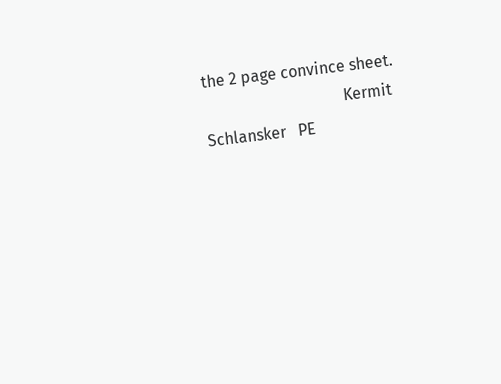the 2 page convince sheet.
                                   Kermit Schlansker   PE